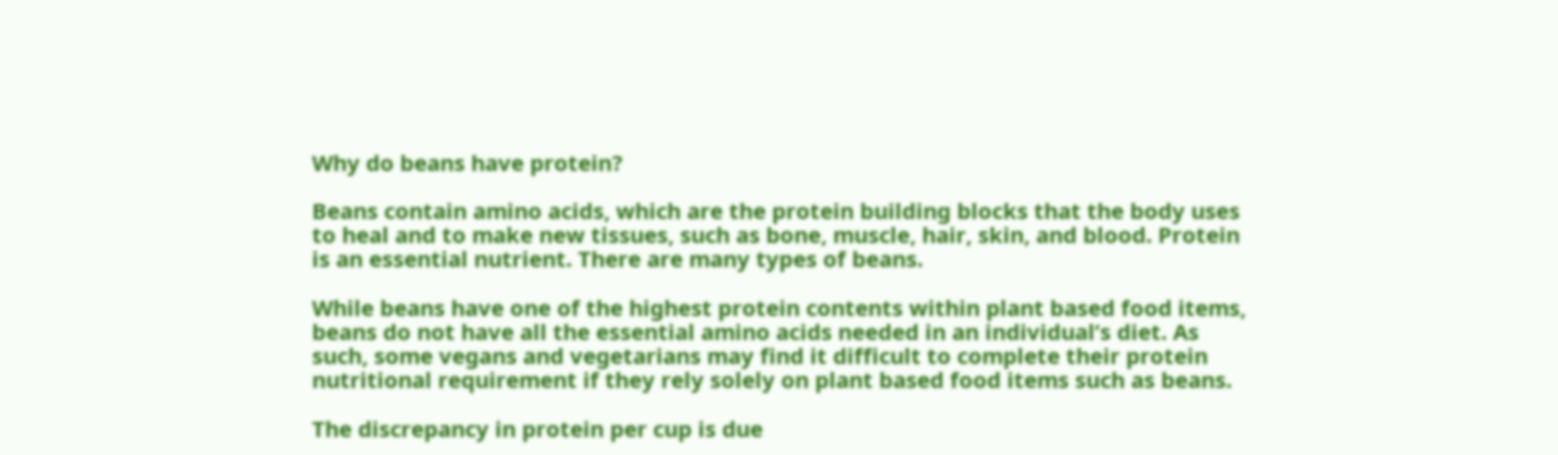Why do beans have protein?

Beans contain amino acids, which are the protein building blocks that the body uses to heal and to make new tissues, such as bone, muscle, hair, skin, and blood. Protein is an essential nutrient. There are many types of beans.

While beans have one of the highest protein contents within plant based food items, beans do not have all the essential amino acids needed in an individual’s diet. As such, some vegans and vegetarians may find it difficult to complete their protein nutritional requirement if they rely solely on plant based food items such as beans.

The discrepancy in protein per cup is due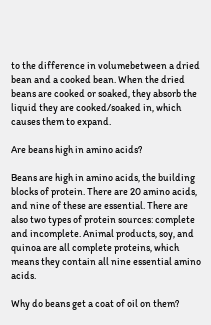to the difference in volumebetween a dried bean and a cooked bean. When the dried beans are cooked or soaked, they absorb the liquid they are cooked/soaked in, which causes them to expand.

Are beans high in amino acids?

Beans are high in amino acids, the building blocks of protein. There are 20 amino acids, and nine of these are essential. There are also two types of protein sources: complete and incomplete. Animal products, soy, and quinoa are all complete proteins, which means they contain all nine essential amino acids.

Why do beans get a coat of oil on them?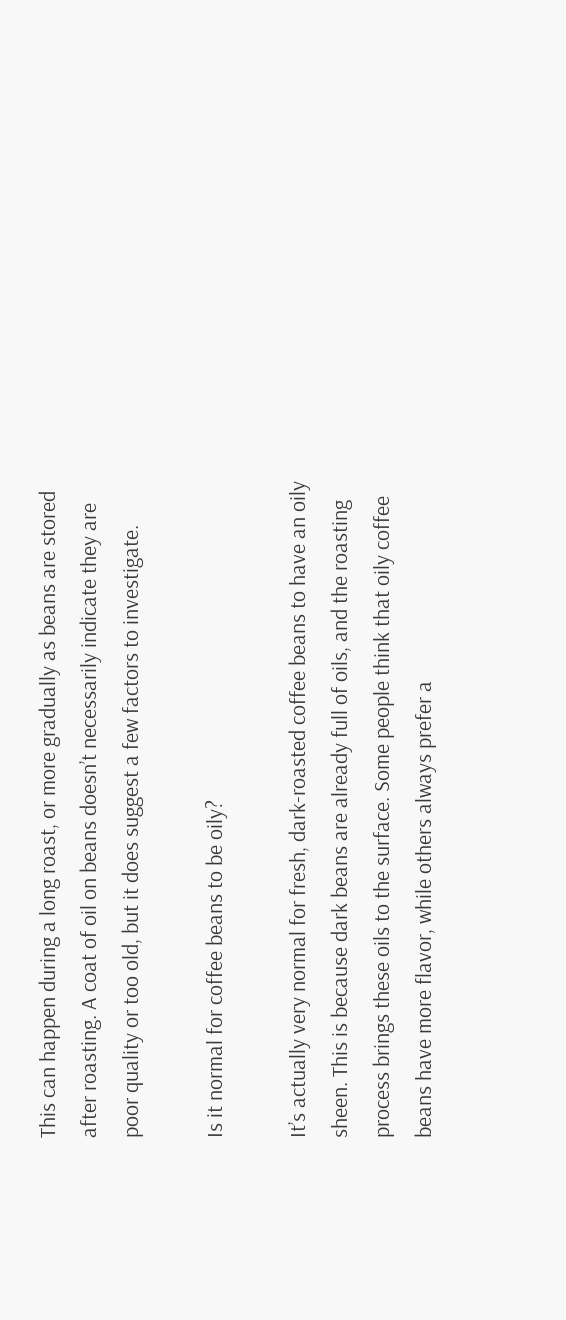This can happen during a long roast, or more gradually as beans are stored after roasting. A coat of oil on beans doesn’t necessarily indicate they are poor quality or too old, but it does suggest a few factors to investigate.

Is it normal for coffee beans to be oily?

It’s actually very normal for fresh, dark-roasted coffee beans to have an oily sheen. This is because dark beans are already full of oils, and the roasting process brings these oils to the surface. Some people think that oily coffee beans have more flavor, while others always prefer a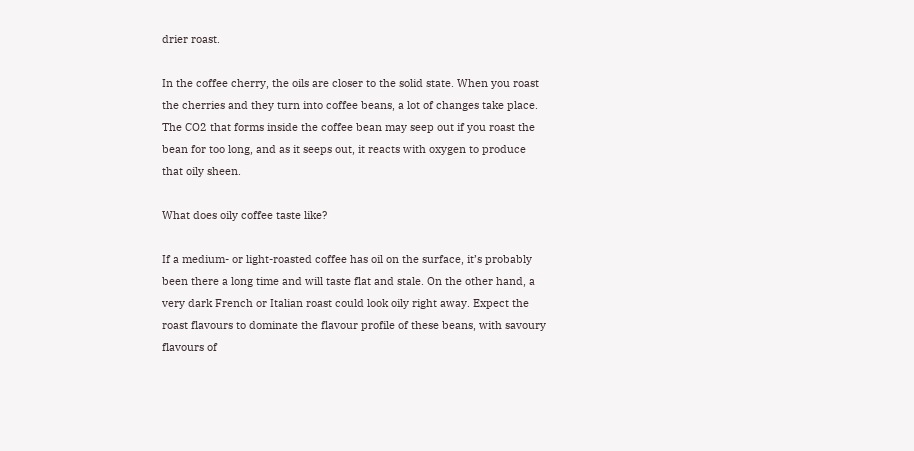drier roast.

In the coffee cherry, the oils are closer to the solid state. When you roast the cherries and they turn into coffee beans, a lot of changes take place. The CO2 that forms inside the coffee bean may seep out if you roast the bean for too long, and as it seeps out, it reacts with oxygen to produce that oily sheen.

What does oily coffee taste like?

If a medium- or light-roasted coffee has oil on the surface, it’s probably been there a long time and will taste flat and stale. On the other hand, a very dark French or Italian roast could look oily right away. Expect the roast flavours to dominate the flavour profile of these beans, with savoury flavours of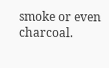smoke or even charcoal.